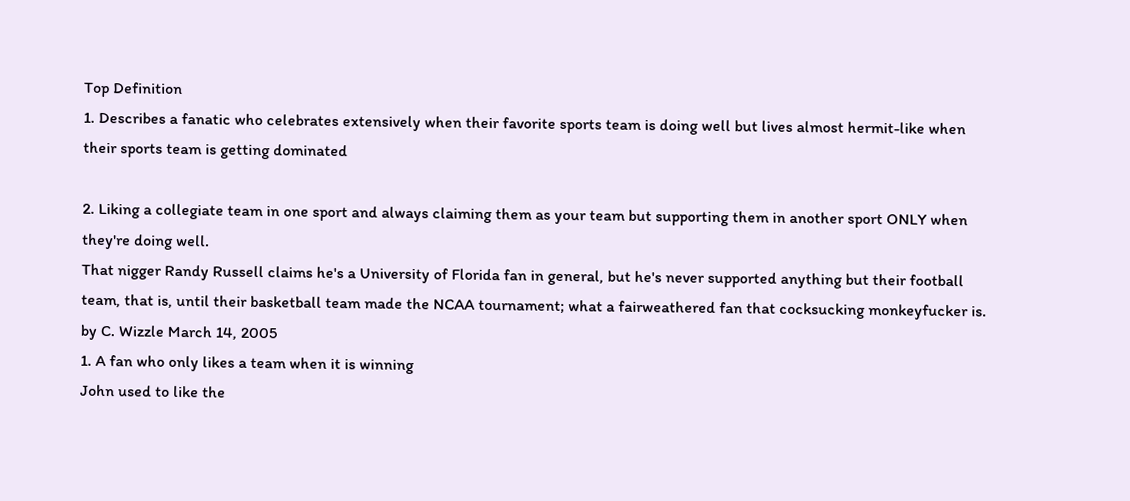Top Definition
1. Describes a fanatic who celebrates extensively when their favorite sports team is doing well but lives almost hermit-like when their sports team is getting dominated

2. Liking a collegiate team in one sport and always claiming them as your team but supporting them in another sport ONLY when they're doing well.
That nigger Randy Russell claims he's a University of Florida fan in general, but he's never supported anything but their football team, that is, until their basketball team made the NCAA tournament; what a fairweathered fan that cocksucking monkeyfucker is.
by C. Wizzle March 14, 2005
1. A fan who only likes a team when it is winning
John used to like the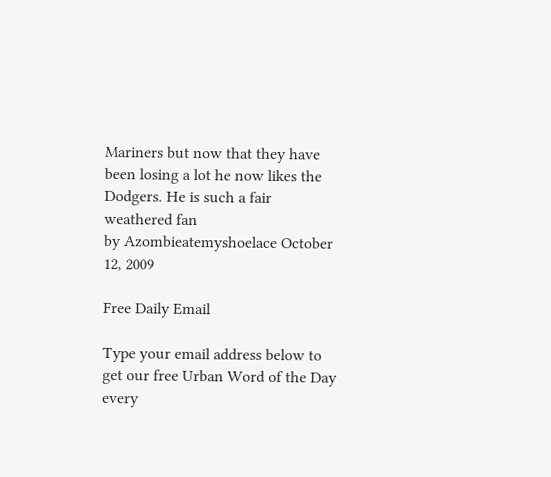Mariners but now that they have been losing a lot he now likes the Dodgers. He is such a fair weathered fan
by Azombieatemyshoelace October 12, 2009

Free Daily Email

Type your email address below to get our free Urban Word of the Day every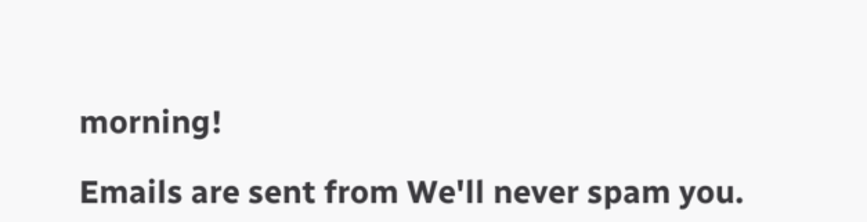morning!

Emails are sent from We'll never spam you.